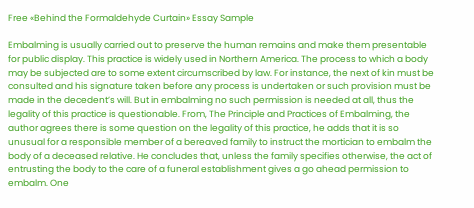Free «Behind the Formaldehyde Curtain» Essay Sample

Embalming is usually carried out to preserve the human remains and make them presentable for public display. This practice is widely used in Northern America. The process to which a body may be subjected are to some extent circumscribed by law. For instance, the next of kin must be consulted and his signature taken before any process is undertaken or such provision must be made in the decedent’s will. But in embalming no such permission is needed at all, thus the legality of this practice is questionable. From, The Principle and Practices of Embalming, the author agrees there is some question on the legality of this practice, he adds that it is so unusual for a responsible member of a bereaved family to instruct the mortician to embalm the body of a deceased relative. He concludes that, unless the family specifies otherwise, the act of entrusting the body to the care of a funeral establishment gives a go ahead permission to embalm. One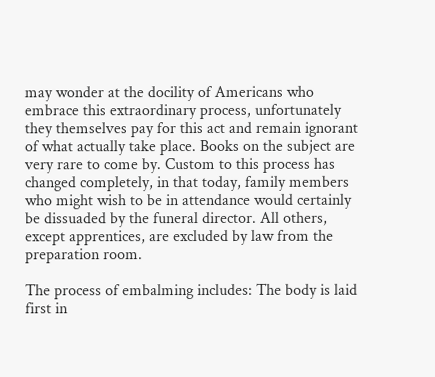may wonder at the docility of Americans who embrace this extraordinary process, unfortunately they themselves pay for this act and remain ignorant of what actually take place. Books on the subject are very rare to come by. Custom to this process has changed completely, in that today, family members who might wish to be in attendance would certainly be dissuaded by the funeral director. All others, except apprentices, are excluded by law from the preparation room.

The process of embalming includes: The body is laid first in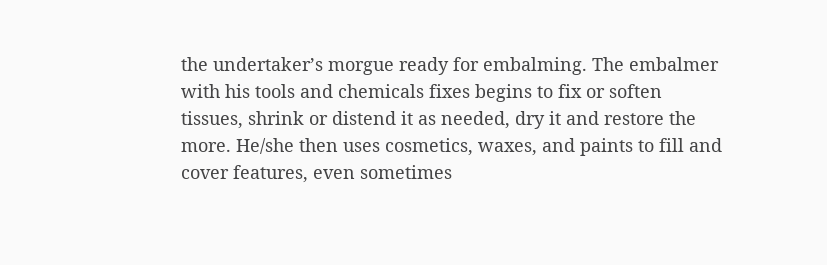the undertaker’s morgue ready for embalming. The embalmer with his tools and chemicals fixes begins to fix or soften tissues, shrink or distend it as needed, dry it and restore the more. He/she then uses cosmetics, waxes, and paints to fill and cover features, even sometimes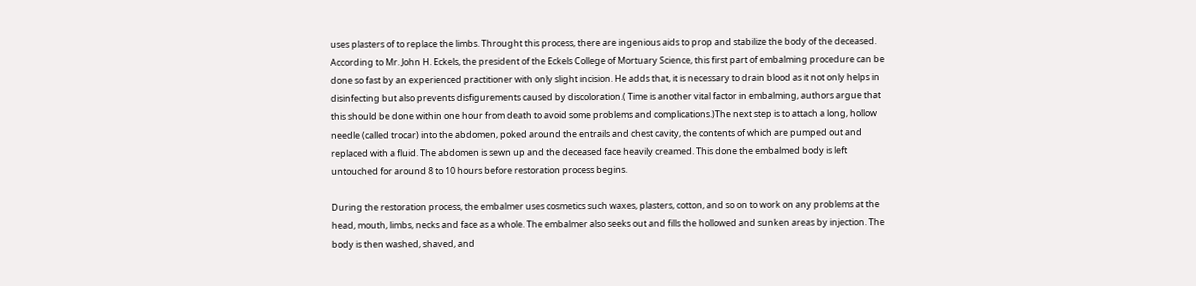uses plasters of to replace the limbs. Throught this process, there are ingenious aids to prop and stabilize the body of the deceased. According to Mr. John H. Eckels, the president of the Eckels College of Mortuary Science, this first part of embalming procedure can be done so fast by an experienced practitioner with only slight incision. He adds that, it is necessary to drain blood as it not only helps in disinfecting but also prevents disfigurements caused by discoloration.( Time is another vital factor in embalming, authors argue that this should be done within one hour from death to avoid some problems and complications.)The next step is to attach a long, hollow needle (called trocar) into the abdomen, poked around the entrails and chest cavity, the contents of which are pumped out and replaced with a fluid. The abdomen is sewn up and the deceased face heavily creamed. This done the embalmed body is left untouched for around 8 to 10 hours before restoration process begins.

During the restoration process, the embalmer uses cosmetics such waxes, plasters, cotton, and so on to work on any problems at the head, mouth, limbs, necks and face as a whole. The embalmer also seeks out and fills the hollowed and sunken areas by injection. The body is then washed, shaved, and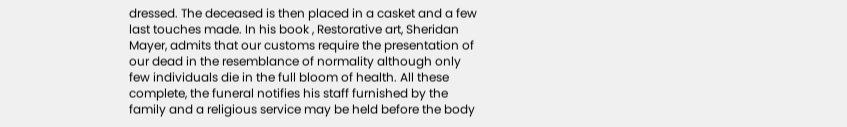dressed. The deceased is then placed in a casket and a few last touches made. In his book , Restorative art, Sheridan Mayer, admits that our customs require the presentation of our dead in the resemblance of normality although only few individuals die in the full bloom of health. All these complete, the funeral notifies his staff furnished by the family and a religious service may be held before the body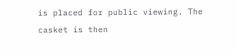is placed for public viewing. The casket is then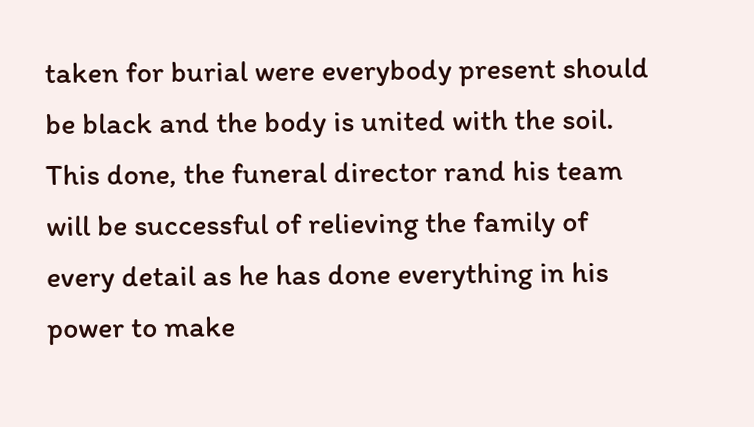taken for burial were everybody present should be black and the body is united with the soil. This done, the funeral director rand his team will be successful of relieving the family of every detail as he has done everything in his power to make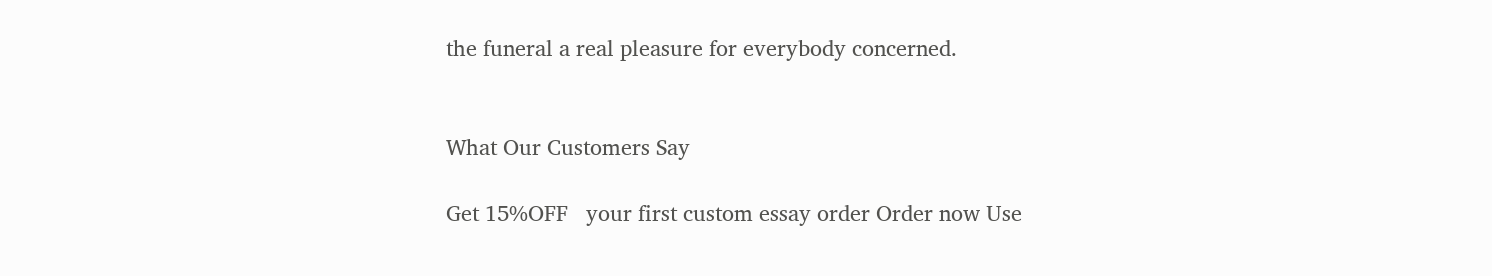the funeral a real pleasure for everybody concerned.


What Our Customers Say

Get 15%OFF   your first custom essay order Order now Use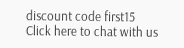discount code first15
Click here to chat with us